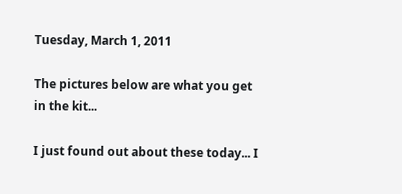Tuesday, March 1, 2011

The pictures below are what you get in the kit...

I just found out about these today... I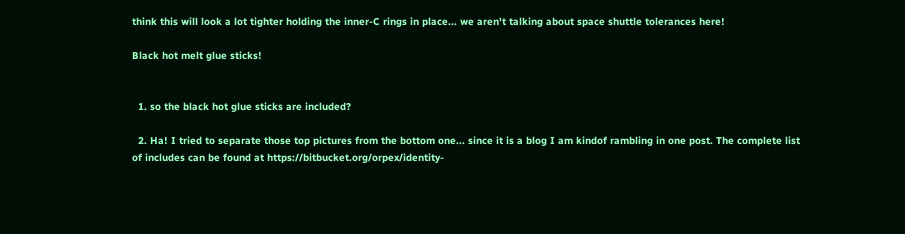think this will look a lot tighter holding the inner-C rings in place... we aren't talking about space shuttle tolerances here!

Black hot melt glue sticks!


  1. so the black hot glue sticks are included?

  2. Ha! I tried to separate those top pictures from the bottom one... since it is a blog I am kindof rambling in one post. The complete list of includes can be found at https://bitbucket.org/orpex/identity-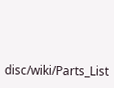disc/wiki/Parts_List